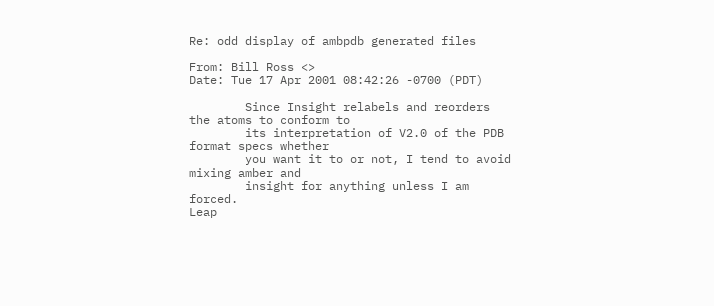Re: odd display of ambpdb generated files

From: Bill Ross <>
Date: Tue 17 Apr 2001 08:42:26 -0700 (PDT)

        Since Insight relabels and reorders the atoms to conform to
        its interpretation of V2.0 of the PDB format specs whether
        you want it to or not, I tend to avoid mixing amber and
        insight for anything unless I am forced.
Leap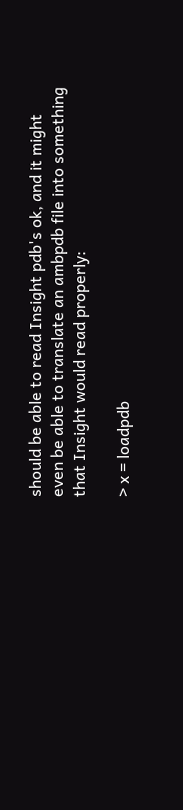should be able to read Insight pdb's ok, and it might
even be able to translate an ambpdb file into something
that Insight would read properly:

> x = loadpdb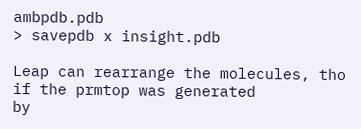ambpdb.pdb
> savepdb x insight.pdb

Leap can rearrange the molecules, tho if the prmtop was generated
by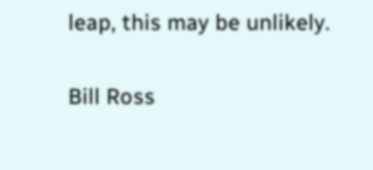leap, this may be unlikely.

Bill Ross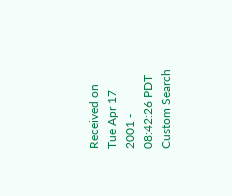Received on Tue Apr 17 2001 - 08:42:26 PDT
Custom Search